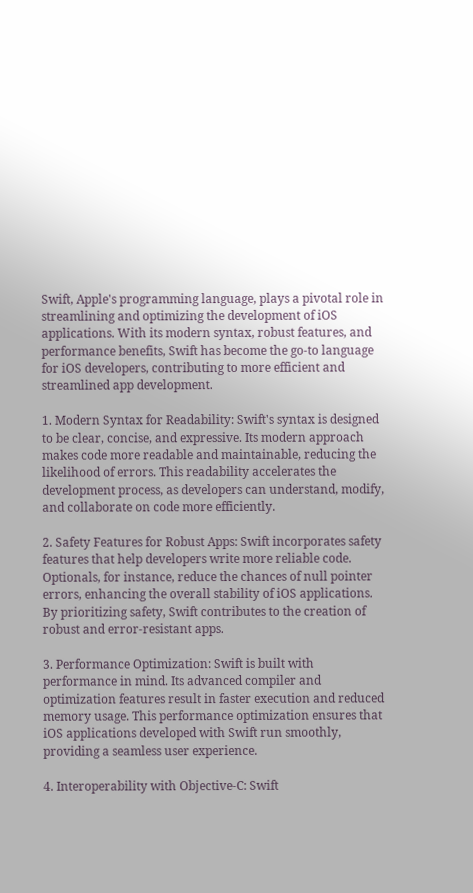Swift, Apple's programming language, plays a pivotal role in streamlining and optimizing the development of iOS applications. With its modern syntax, robust features, and performance benefits, Swift has become the go-to language for iOS developers, contributing to more efficient and streamlined app development.

1. Modern Syntax for Readability: Swift's syntax is designed to be clear, concise, and expressive. Its modern approach makes code more readable and maintainable, reducing the likelihood of errors. This readability accelerates the development process, as developers can understand, modify, and collaborate on code more efficiently.

2. Safety Features for Robust Apps: Swift incorporates safety features that help developers write more reliable code. Optionals, for instance, reduce the chances of null pointer errors, enhancing the overall stability of iOS applications. By prioritizing safety, Swift contributes to the creation of robust and error-resistant apps.

3. Performance Optimization: Swift is built with performance in mind. Its advanced compiler and optimization features result in faster execution and reduced memory usage. This performance optimization ensures that iOS applications developed with Swift run smoothly, providing a seamless user experience.

4. Interoperability with Objective-C: Swift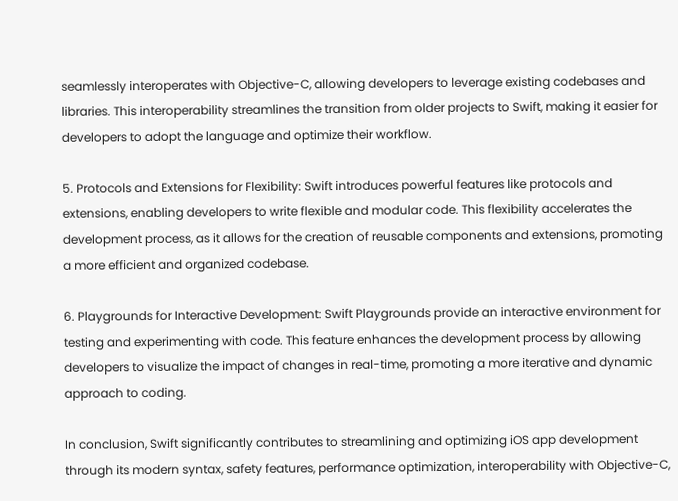seamlessly interoperates with Objective-C, allowing developers to leverage existing codebases and libraries. This interoperability streamlines the transition from older projects to Swift, making it easier for developers to adopt the language and optimize their workflow.

5. Protocols and Extensions for Flexibility: Swift introduces powerful features like protocols and extensions, enabling developers to write flexible and modular code. This flexibility accelerates the development process, as it allows for the creation of reusable components and extensions, promoting a more efficient and organized codebase.

6. Playgrounds for Interactive Development: Swift Playgrounds provide an interactive environment for testing and experimenting with code. This feature enhances the development process by allowing developers to visualize the impact of changes in real-time, promoting a more iterative and dynamic approach to coding.

In conclusion, Swift significantly contributes to streamlining and optimizing iOS app development through its modern syntax, safety features, performance optimization, interoperability with Objective-C,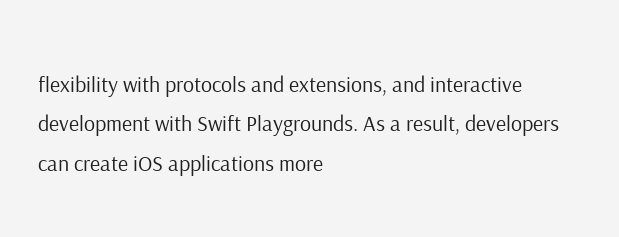flexibility with protocols and extensions, and interactive development with Swift Playgrounds. As a result, developers can create iOS applications more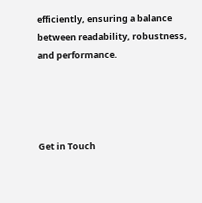efficiently, ensuring a balance between readability, robustness, and performance.




Get in Touch